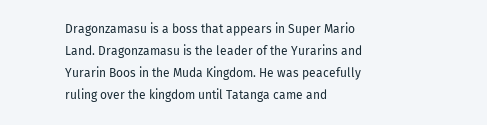Dragonzamasu is a boss that appears in Super Mario Land. Dragonzamasu is the leader of the Yurarins and Yurarin Boos in the Muda Kingdom. He was peacefully ruling over the kingdom until Tatanga came and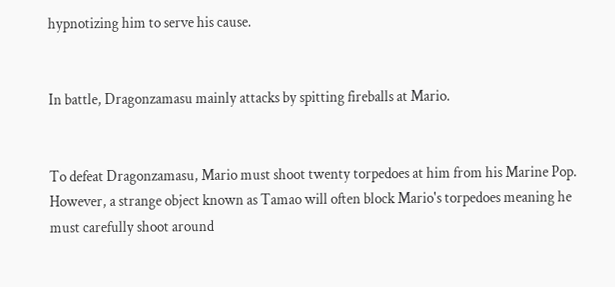hypnotizing him to serve his cause.


In battle, Dragonzamasu mainly attacks by spitting fireballs at Mario.


To defeat Dragonzamasu, Mario must shoot twenty torpedoes at him from his Marine Pop. However, a strange object known as Tamao will often block Mario's torpedoes meaning he must carefully shoot around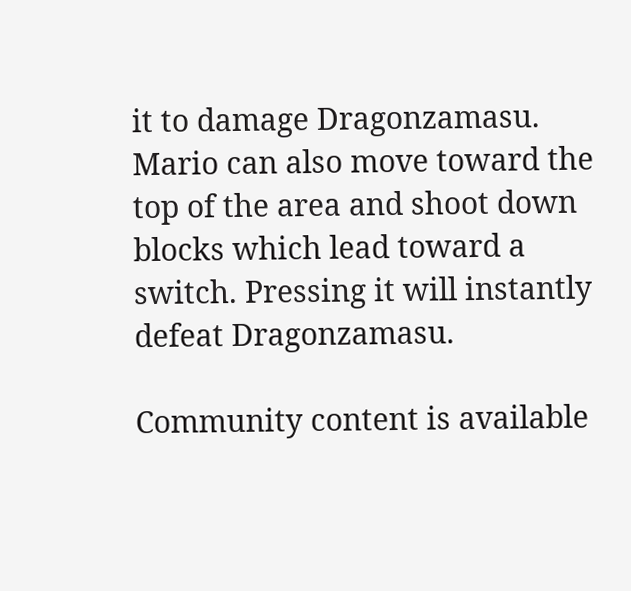it to damage Dragonzamasu. Mario can also move toward the top of the area and shoot down blocks which lead toward a switch. Pressing it will instantly defeat Dragonzamasu.

Community content is available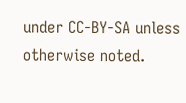under CC-BY-SA unless otherwise noted.